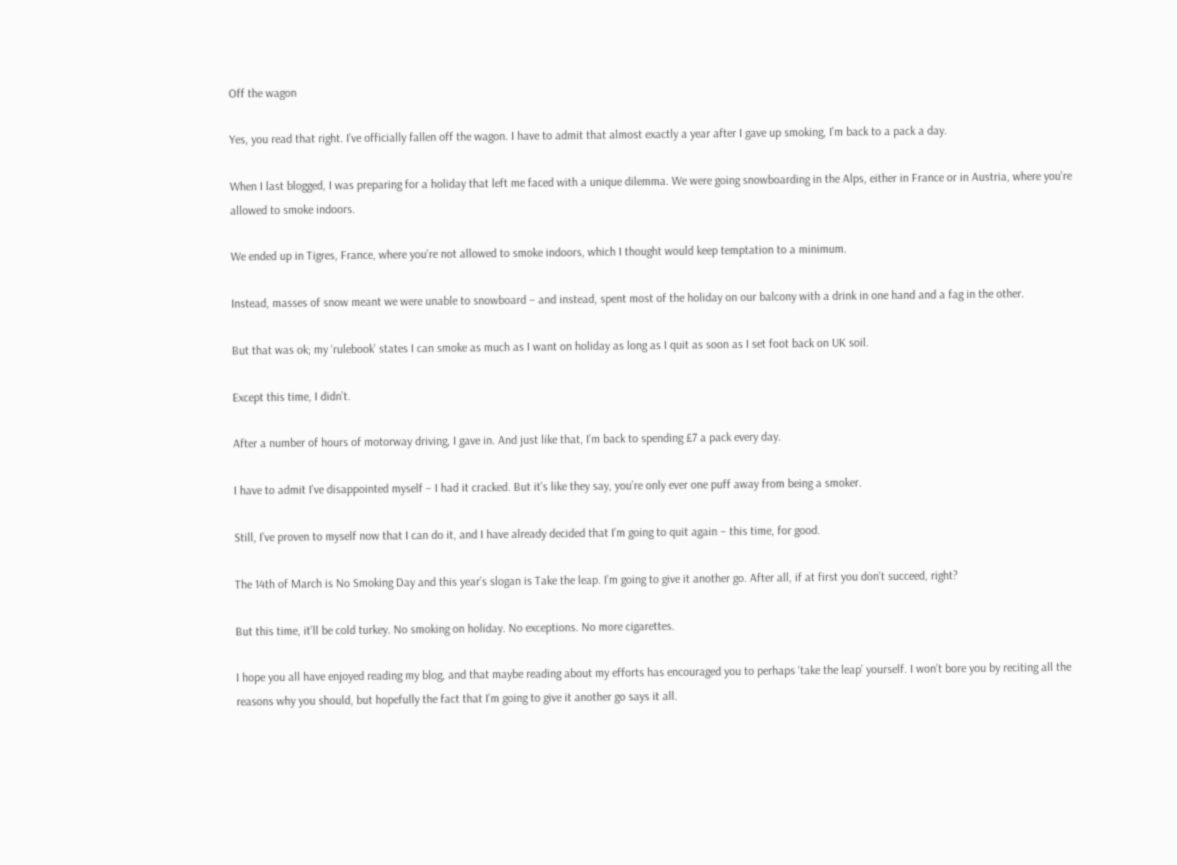Off the wagon

Yes, you read that right. I’ve officially fallen off the wagon. I have to admit that almost exactly a year after I gave up smoking, I’m back to a pack a day.

When I last blogged, I was preparing for a holiday that left me faced with a unique dilemma. We were going snowboarding in the Alps, either in France or in Austria, where you’re allowed to smoke indoors.

We ended up in Tigres, France, where you’re not allowed to smoke indoors, which I thought would keep temptation to a minimum.

Instead, masses of snow meant we were unable to snowboard – and instead, spent most of the holiday on our balcony with a drink in one hand and a fag in the other.

But that was ok; my ‘rulebook’ states I can smoke as much as I want on holiday as long as I quit as soon as I set foot back on UK soil.

Except this time, I didn’t.

After a number of hours of motorway driving, I gave in. And just like that, I’m back to spending £7 a pack every day.

I have to admit I’ve disappointed myself – I had it cracked. But it’s like they say, you’re only ever one puff away from being a smoker.

Still, I’ve proven to myself now that I can do it, and I have already decided that I’m going to quit again – this time, for good.

The 14th of March is No Smoking Day and this year’s slogan is Take the leap. I’m going to give it another go. After all, if at first you don’t succeed, right?

But this time, it’ll be cold turkey. No smoking on holiday. No exceptions. No more cigarettes.

I hope you all have enjoyed reading my blog, and that maybe reading about my efforts has encouraged you to perhaps ‘take the leap’ yourself. I won’t bore you by reciting all the reasons why you should, but hopefully the fact that I’m going to give it another go says it all.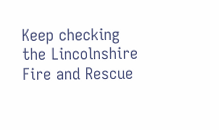Keep checking the Lincolnshire Fire and Rescue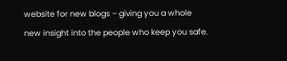website for new blogs – giving you a whole new insight into the people who keep you safe.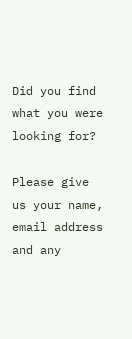Did you find what you were looking for?

Please give us your name, email address and any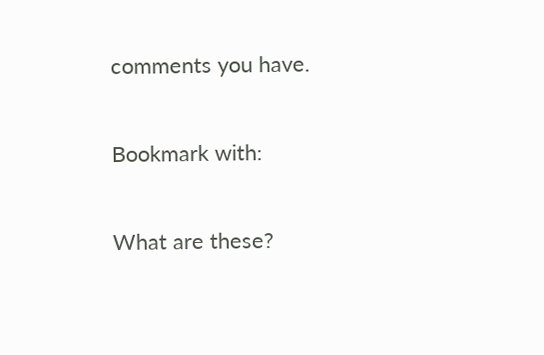comments you have.

Bookmark with:

What are these?